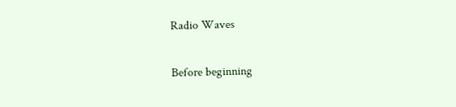Radio Waves

Before beginning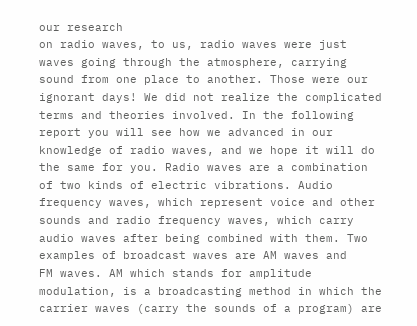our research
on radio waves, to us, radio waves were just
waves going through the atmosphere, carrying
sound from one place to another. Those were our
ignorant days! We did not realize the complicated
terms and theories involved. In the following
report you will see how we advanced in our
knowledge of radio waves, and we hope it will do
the same for you. Radio waves are a combination
of two kinds of electric vibrations. Audio
frequency waves, which represent voice and other
sounds and radio frequency waves, which carry
audio waves after being combined with them. Two
examples of broadcast waves are AM waves and
FM waves. AM which stands for amplitude
modulation, is a broadcasting method in which the
carrier waves (carry the sounds of a program) are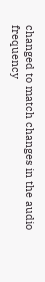changed to match changes in the audio frequency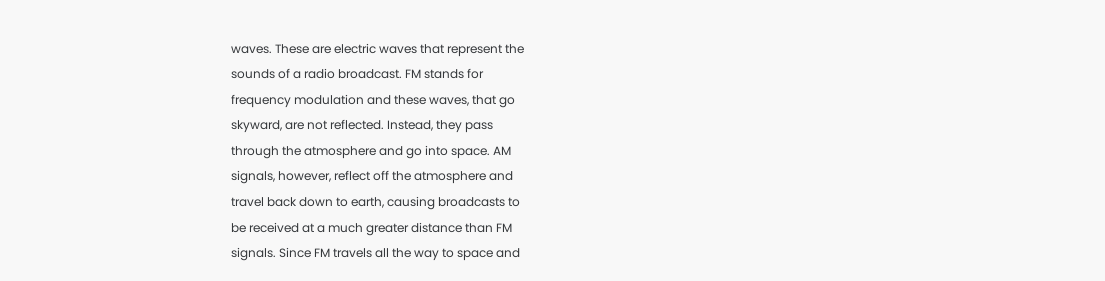waves. These are electric waves that represent the
sounds of a radio broadcast. FM stands for
frequency modulation and these waves, that go
skyward, are not reflected. Instead, they pass
through the atmosphere and go into space. AM
signals, however, reflect off the atmosphere and
travel back down to earth, causing broadcasts to
be received at a much greater distance than FM
signals. Since FM travels all the way to space and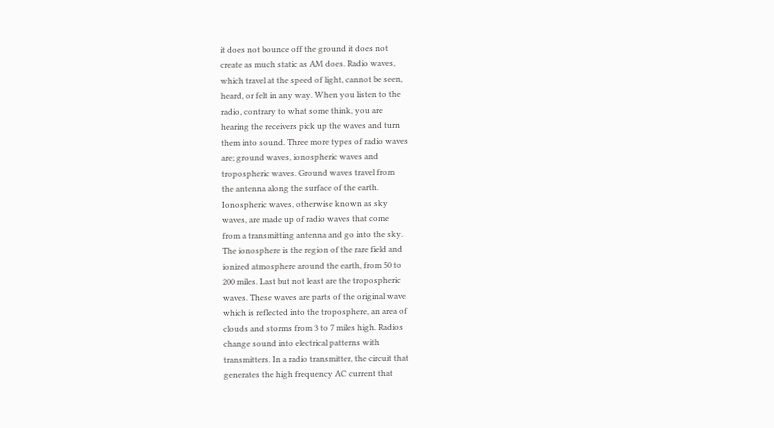it does not bounce off the ground it does not
create as much static as AM does. Radio waves,
which travel at the speed of light, cannot be seen,
heard, or felt in any way. When you listen to the
radio, contrary to what some think, you are
hearing the receivers pick up the waves and turn
them into sound. Three more types of radio waves
are; ground waves, ionospheric waves and
tropospheric waves. Ground waves travel from
the antenna along the surface of the earth.
Ionospheric waves, otherwise known as sky
waves, are made up of radio waves that come
from a transmitting antenna and go into the sky.
The ionosphere is the region of the rare field and
ionized atmosphere around the earth, from 50 to
200 miles. Last but not least are the tropospheric
waves. These waves are parts of the original wave
which is reflected into the troposphere, an area of
clouds and storms from 3 to 7 miles high. Radios
change sound into electrical patterns with
transmitters. In a radio transmitter, the circuit that
generates the high frequency AC current that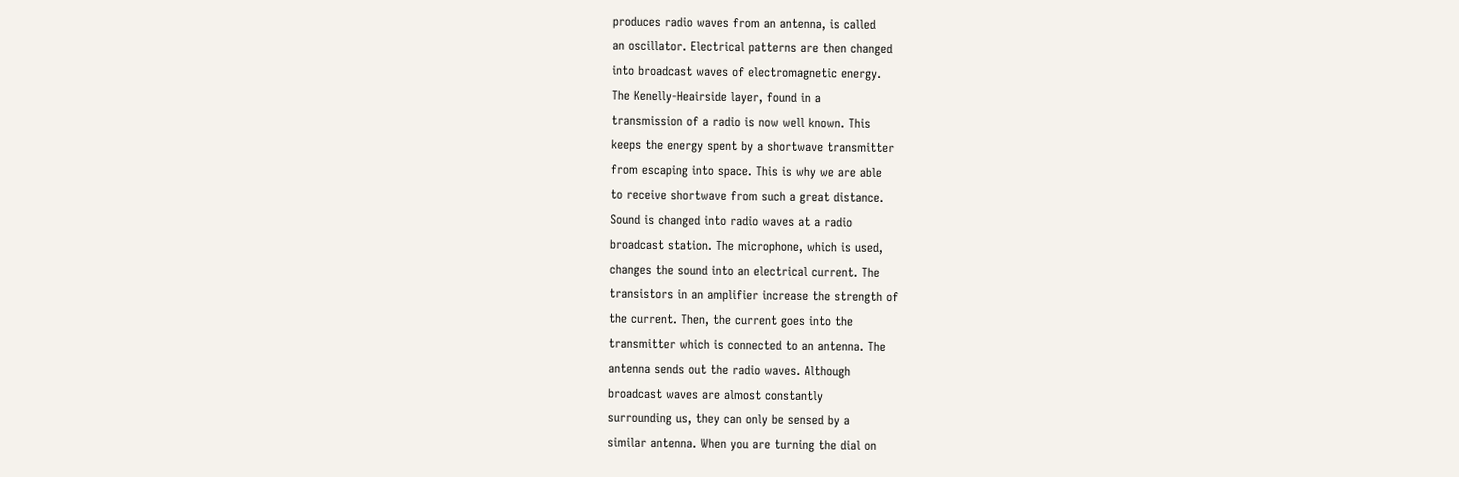produces radio waves from an antenna, is called
an oscillator. Electrical patterns are then changed
into broadcast waves of electromagnetic energy.
The Kenelly-Heairside layer, found in a
transmission of a radio is now well known. This
keeps the energy spent by a shortwave transmitter
from escaping into space. This is why we are able
to receive shortwave from such a great distance.
Sound is changed into radio waves at a radio
broadcast station. The microphone, which is used,
changes the sound into an electrical current. The
transistors in an amplifier increase the strength of
the current. Then, the current goes into the
transmitter which is connected to an antenna. The
antenna sends out the radio waves. Although
broadcast waves are almost constantly
surrounding us, they can only be sensed by a
similar antenna. When you are turning the dial on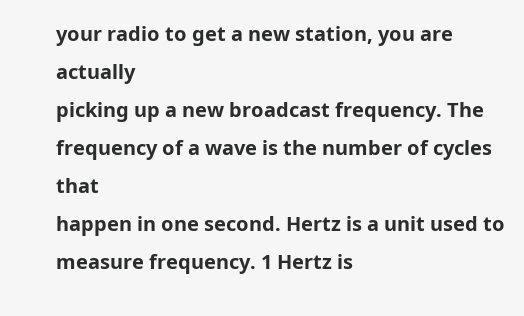your radio to get a new station, you are actually
picking up a new broadcast frequency. The
frequency of a wave is the number of cycles that
happen in one second. Hertz is a unit used to
measure frequency. 1 Hertz is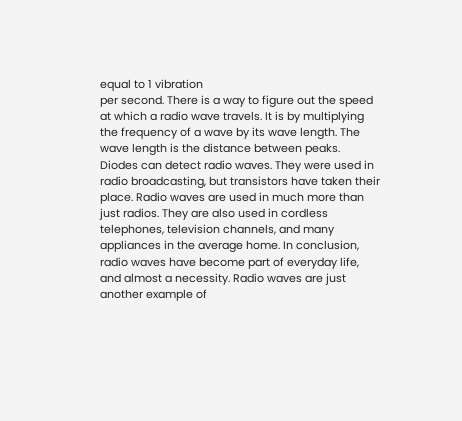equal to 1 vibration
per second. There is a way to figure out the speed
at which a radio wave travels. It is by multiplying
the frequency of a wave by its wave length. The
wave length is the distance between peaks.
Diodes can detect radio waves. They were used in
radio broadcasting, but transistors have taken their
place. Radio waves are used in much more than
just radios. They are also used in cordless
telephones, television channels, and many
appliances in the average home. In conclusion,
radio waves have become part of everyday life,
and almost a necessity. Radio waves are just
another example of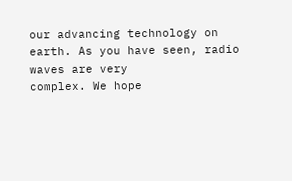our advancing technology on
earth. As you have seen, radio waves are very
complex. We hope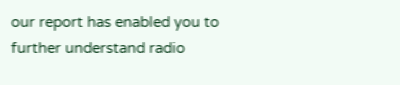our report has enabled you to
further understand radio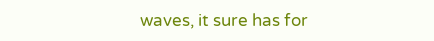waves, it sure has for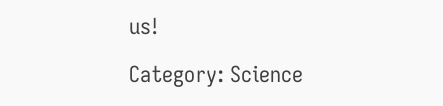us!

Category: Science